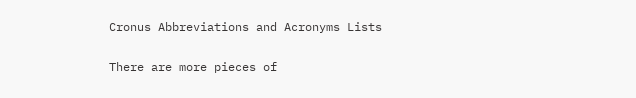Cronus Abbreviations and Acronyms Lists

There are more pieces of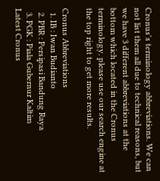Cronus's terminology abbreviations. We can not list them all due to technical reasons, but we have 3 different abbreviations at the bottom which located in the Cronus terminology. please use our search engine at the top right to get more results.

Cronus Abbreviations
  1. IB : Iwan Budianto
  2. PBR : Persipasi Bandung Raya
  3. PGK : Piala Gubernur Kaltim
Latest Cronus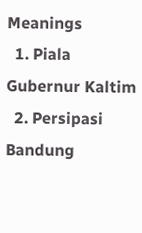Meanings
  1. Piala Gubernur Kaltim
  2. Persipasi Bandung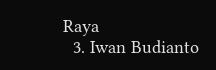Raya
  3. Iwan Budianto